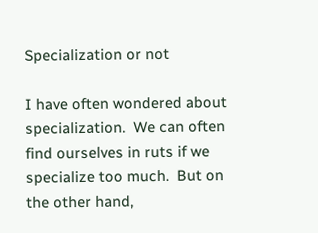Specialization or not

I have often wondered about specialization.  We can often find ourselves in ruts if we specialize too much.  But on the other hand,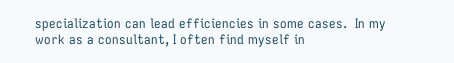specialization can lead efficiencies in some cases.  In my work as a consultant, I often find myself in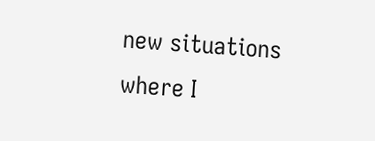new situations where I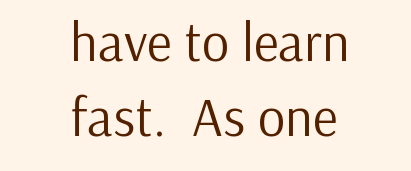have to learn fast.  As one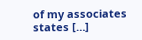of my associates states […]